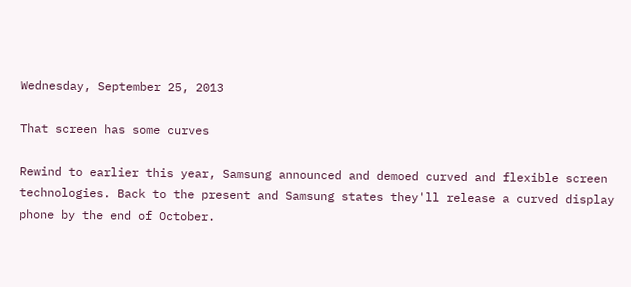Wednesday, September 25, 2013

That screen has some curves

Rewind to earlier this year, Samsung announced and demoed curved and flexible screen technologies. Back to the present and Samsung states they'll release a curved display phone by the end of October.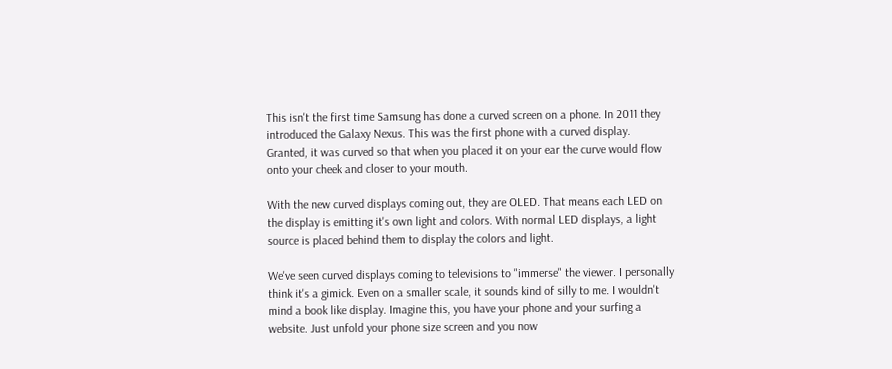This isn't the first time Samsung has done a curved screen on a phone. In 2011 they introduced the Galaxy Nexus. This was the first phone with a curved display. Granted, it was curved so that when you placed it on your ear the curve would flow onto your cheek and closer to your mouth.

With the new curved displays coming out, they are OLED. That means each LED on the display is emitting it's own light and colors. With normal LED displays, a light source is placed behind them to display the colors and light.

We've seen curved displays coming to televisions to "immerse" the viewer. I personally think it's a gimick. Even on a smaller scale, it sounds kind of silly to me. I wouldn't mind a book like display. Imagine this, you have your phone and your surfing a website. Just unfold your phone size screen and you now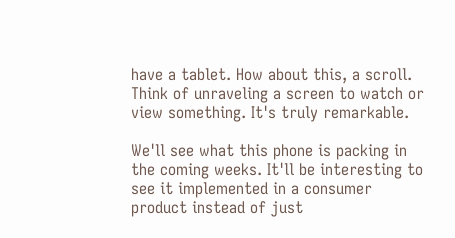have a tablet. How about this, a scroll. Think of unraveling a screen to watch or view something. It's truly remarkable.

We'll see what this phone is packing in the coming weeks. It'll be interesting to see it implemented in a consumer product instead of just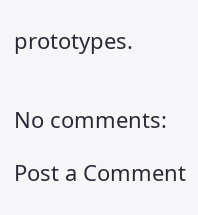prototypes.


No comments:

Post a Comment